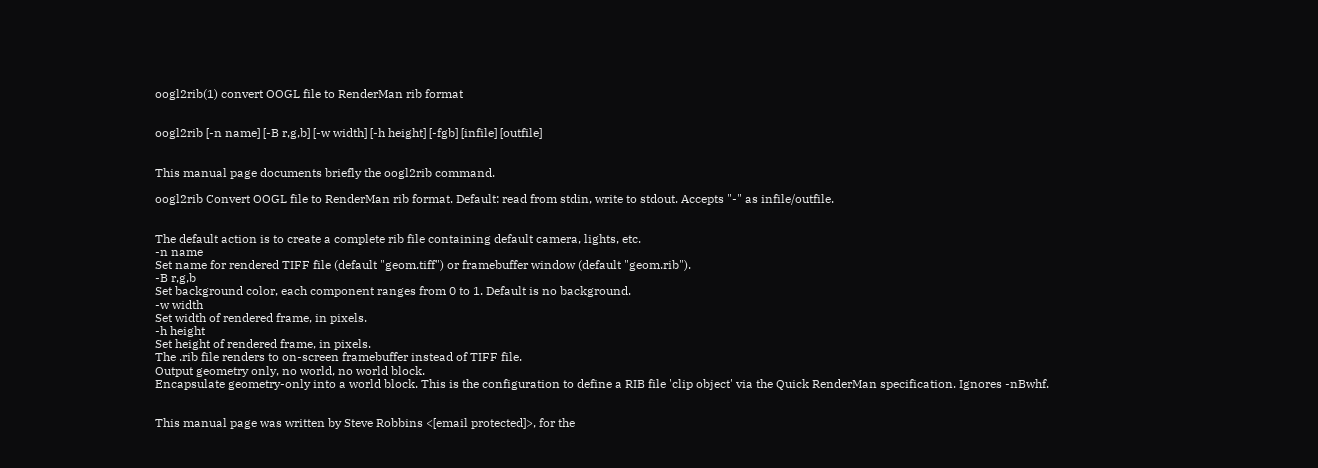oogl2rib(1) convert OOGL file to RenderMan rib format


oogl2rib [-n name] [-B r,g,b] [-w width] [-h height] [-fgb] [infile] [outfile]


This manual page documents briefly the oogl2rib command.

oogl2rib Convert OOGL file to RenderMan rib format. Default: read from stdin, write to stdout. Accepts "-" as infile/outfile.


The default action is to create a complete rib file containing default camera, lights, etc.
-n name
Set name for rendered TIFF file (default "geom.tiff") or framebuffer window (default "geom.rib").
-B r,g,b
Set background color, each component ranges from 0 to 1. Default is no background.
-w width
Set width of rendered frame, in pixels.
-h height
Set height of rendered frame, in pixels.
The .rib file renders to on-screen framebuffer instead of TIFF file.
Output geometry only, no world, no world block.
Encapsulate geometry-only into a world block. This is the configuration to define a RIB file 'clip object' via the Quick RenderMan specification. Ignores -nBwhf.


This manual page was written by Steve Robbins <[email protected]>, for the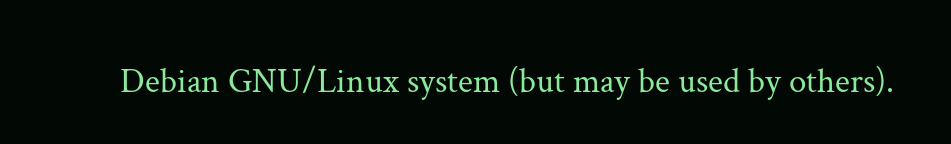Debian GNU/Linux system (but may be used by others).